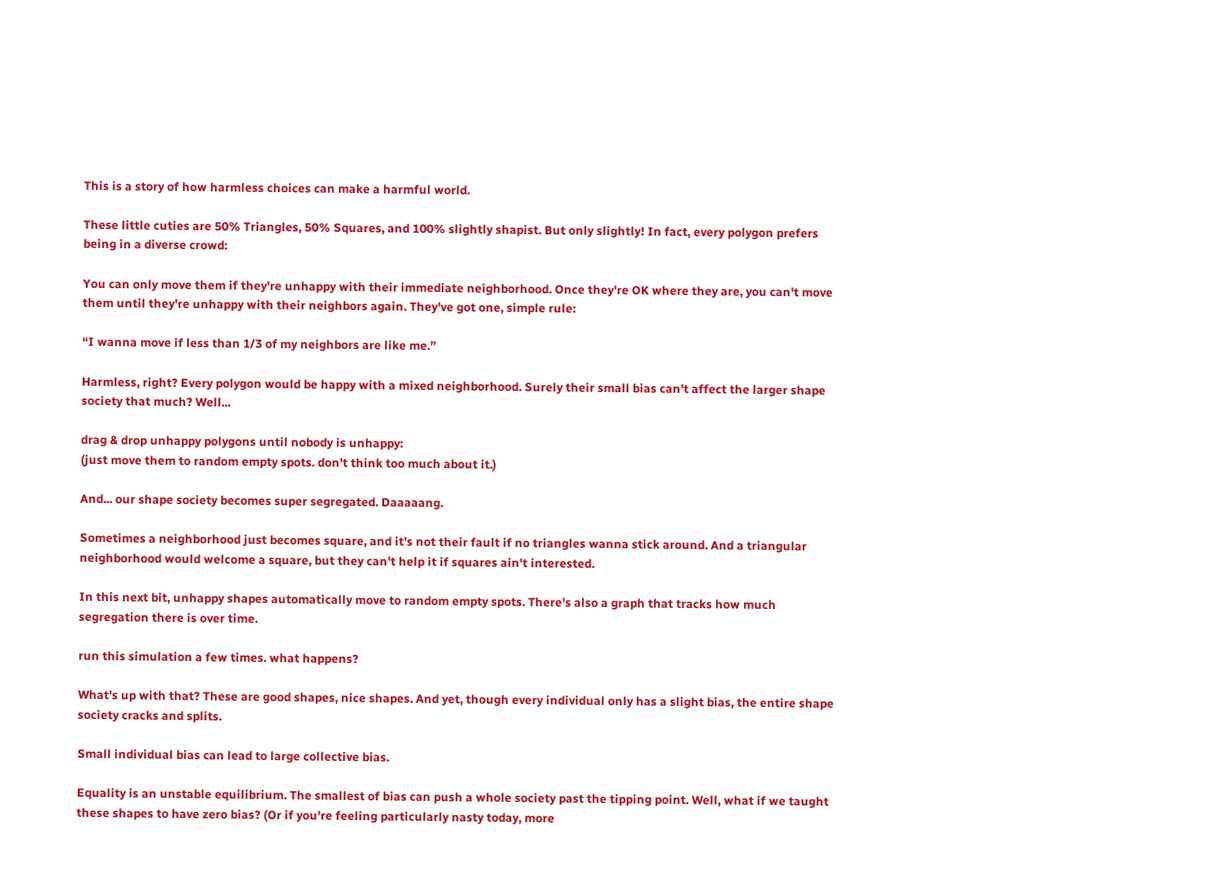This is a story of how harmless choices can make a harmful world.

These little cuties are 50% Triangles, 50% Squares, and 100% slightly shapist. But only slightly! In fact, every polygon prefers being in a diverse crowd:

You can only move them if they're unhappy with their immediate neighborhood. Once they're OK where they are, you can't move them until they're unhappy with their neighbors again. They've got one, simple rule:

“I wanna move if less than 1/3 of my neighbors are like me.”

Harmless, right? Every polygon would be happy with a mixed neighborhood. Surely their small bias can't affect the larger shape society that much? Well...

drag & drop unhappy polygons until nobody is unhappy:
(just move them to random empty spots. don't think too much about it.)

And... our shape society becomes super segregated. Daaaaang.

Sometimes a neighborhood just becomes square, and it's not their fault if no triangles wanna stick around. And a triangular neighborhood would welcome a square, but they can't help it if squares ain't interested.

In this next bit, unhappy shapes automatically move to random empty spots. There's also a graph that tracks how much segregation there is over time.

run this simulation a few times. what happens?

What's up with that? These are good shapes, nice shapes. And yet, though every individual only has a slight bias, the entire shape society cracks and splits.

Small individual bias can lead to large collective bias.

Equality is an unstable equilibrium. The smallest of bias can push a whole society past the tipping point. Well, what if we taught these shapes to have zero bias? (Or if you're feeling particularly nasty today, more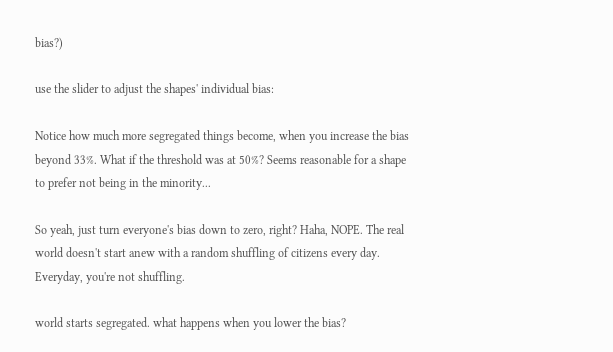bias?)

use the slider to adjust the shapes' individual bias:

Notice how much more segregated things become, when you increase the bias beyond 33%. What if the threshold was at 50%? Seems reasonable for a shape to prefer not being in the minority...

So yeah, just turn everyone's bias down to zero, right? Haha, NOPE. The real world doesn't start anew with a random shuffling of citizens every day. Everyday, you're not shuffling.

world starts segregated. what happens when you lower the bias?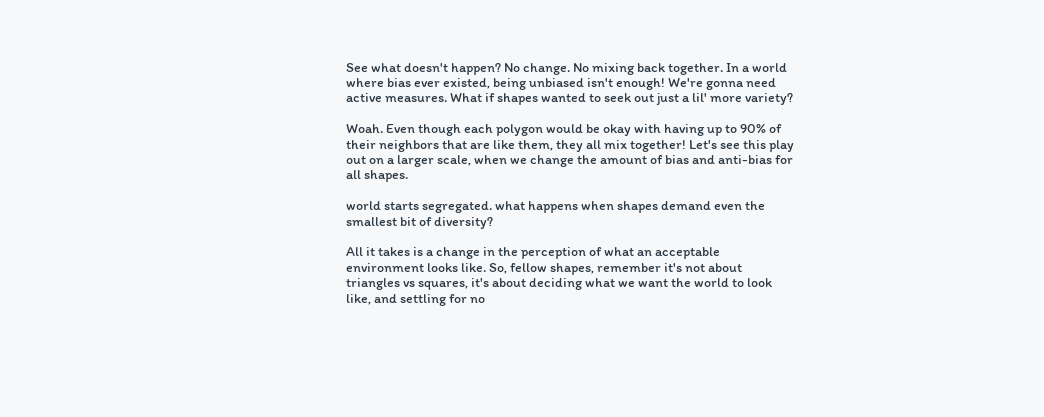See what doesn't happen? No change. No mixing back together. In a world where bias ever existed, being unbiased isn't enough! We're gonna need active measures. What if shapes wanted to seek out just a lil' more variety?

Woah. Even though each polygon would be okay with having up to 90% of their neighbors that are like them, they all mix together! Let's see this play out on a larger scale, when we change the amount of bias and anti-bias for all shapes.

world starts segregated. what happens when shapes demand even the smallest bit of diversity?

All it takes is a change in the perception of what an acceptable environment looks like. So, fellow shapes, remember it's not about triangles vs squares, it's about deciding what we want the world to look like, and settling for no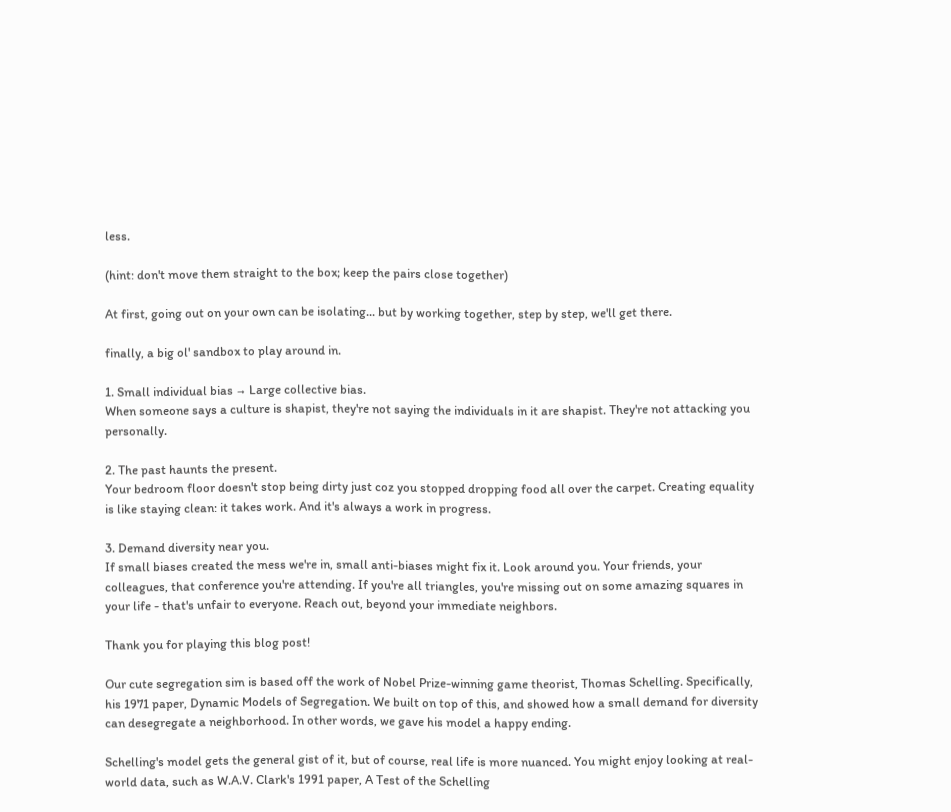less.

(hint: don't move them straight to the box; keep the pairs close together)

At first, going out on your own can be isolating... but by working together, step by step, we'll get there.

finally, a big ol' sandbox to play around in.

1. Small individual bias → Large collective bias.
When someone says a culture is shapist, they're not saying the individuals in it are shapist. They're not attacking you personally.

2. The past haunts the present.
Your bedroom floor doesn't stop being dirty just coz you stopped dropping food all over the carpet. Creating equality is like staying clean: it takes work. And it's always a work in progress.

3. Demand diversity near you.
If small biases created the mess we're in, small anti-biases might fix it. Look around you. Your friends, your colleagues, that conference you're attending. If you're all triangles, you're missing out on some amazing squares in your life - that's unfair to everyone. Reach out, beyond your immediate neighbors.

Thank you for playing this blog post!

Our cute segregation sim is based off the work of Nobel Prize-winning game theorist, Thomas Schelling. Specifically, his 1971 paper, Dynamic Models of Segregation. We built on top of this, and showed how a small demand for diversity can desegregate a neighborhood. In other words, we gave his model a happy ending.

Schelling's model gets the general gist of it, but of course, real life is more nuanced. You might enjoy looking at real-world data, such as W.A.V. Clark's 1991 paper, A Test of the Schelling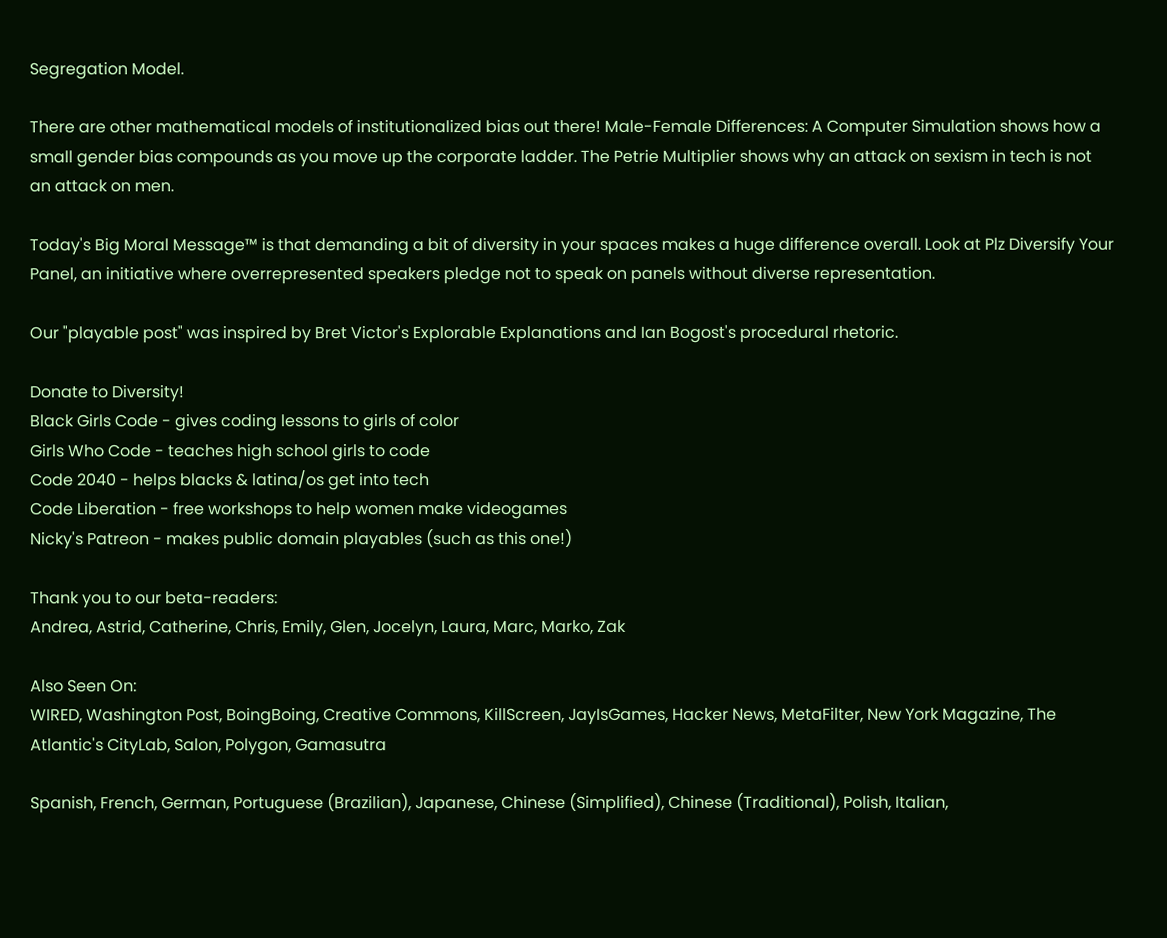Segregation Model.

There are other mathematical models of institutionalized bias out there! Male-Female Differences: A Computer Simulation shows how a small gender bias compounds as you move up the corporate ladder. The Petrie Multiplier shows why an attack on sexism in tech is not an attack on men.

Today's Big Moral Message™ is that demanding a bit of diversity in your spaces makes a huge difference overall. Look at Plz Diversify Your Panel, an initiative where overrepresented speakers pledge not to speak on panels without diverse representation.

Our "playable post" was inspired by Bret Victor's Explorable Explanations and Ian Bogost's procedural rhetoric.

Donate to Diversity!
Black Girls Code - gives coding lessons to girls of color
Girls Who Code - teaches high school girls to code
Code 2040 - helps blacks & latina/os get into tech
Code Liberation - free workshops to help women make videogames
Nicky's Patreon - makes public domain playables (such as this one!)

Thank you to our beta-readers:
Andrea, Astrid, Catherine, Chris, Emily, Glen, Jocelyn, Laura, Marc, Marko, Zak

Also Seen On:
WIRED, Washington Post, BoingBoing, Creative Commons, KillScreen, JayIsGames, Hacker News, MetaFilter, New York Magazine, The Atlantic's CityLab, Salon, Polygon, Gamasutra

Spanish, French, German, Portuguese (Brazilian), Japanese, Chinese (Simplified), Chinese (Traditional), Polish, Italian,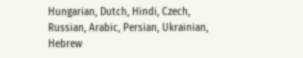Hungarian, Dutch, Hindi, Czech, Russian, Arabic, Persian, Ukrainian, Hebrew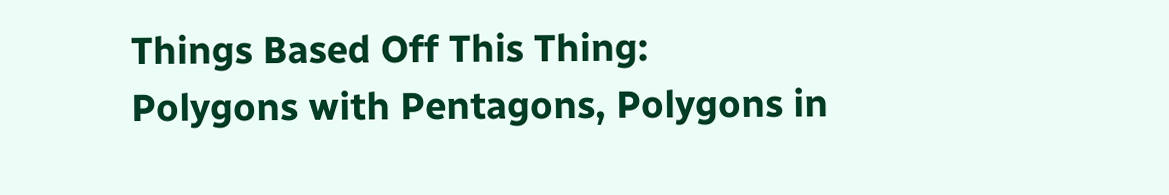Things Based Off This Thing:
Polygons with Pentagons, Polygons in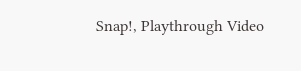Snap!, Playthrough Video